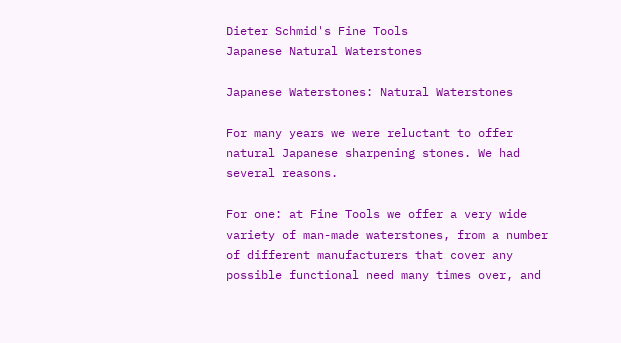Dieter Schmid's Fine Tools
Japanese Natural Waterstones

Japanese Waterstones: Natural Waterstones

For many years we were reluctant to offer natural Japanese sharpening stones. We had several reasons.

For one: at Fine Tools we offer a very wide variety of man-made waterstones, from a number of different manufacturers that cover any possible functional need many times over, and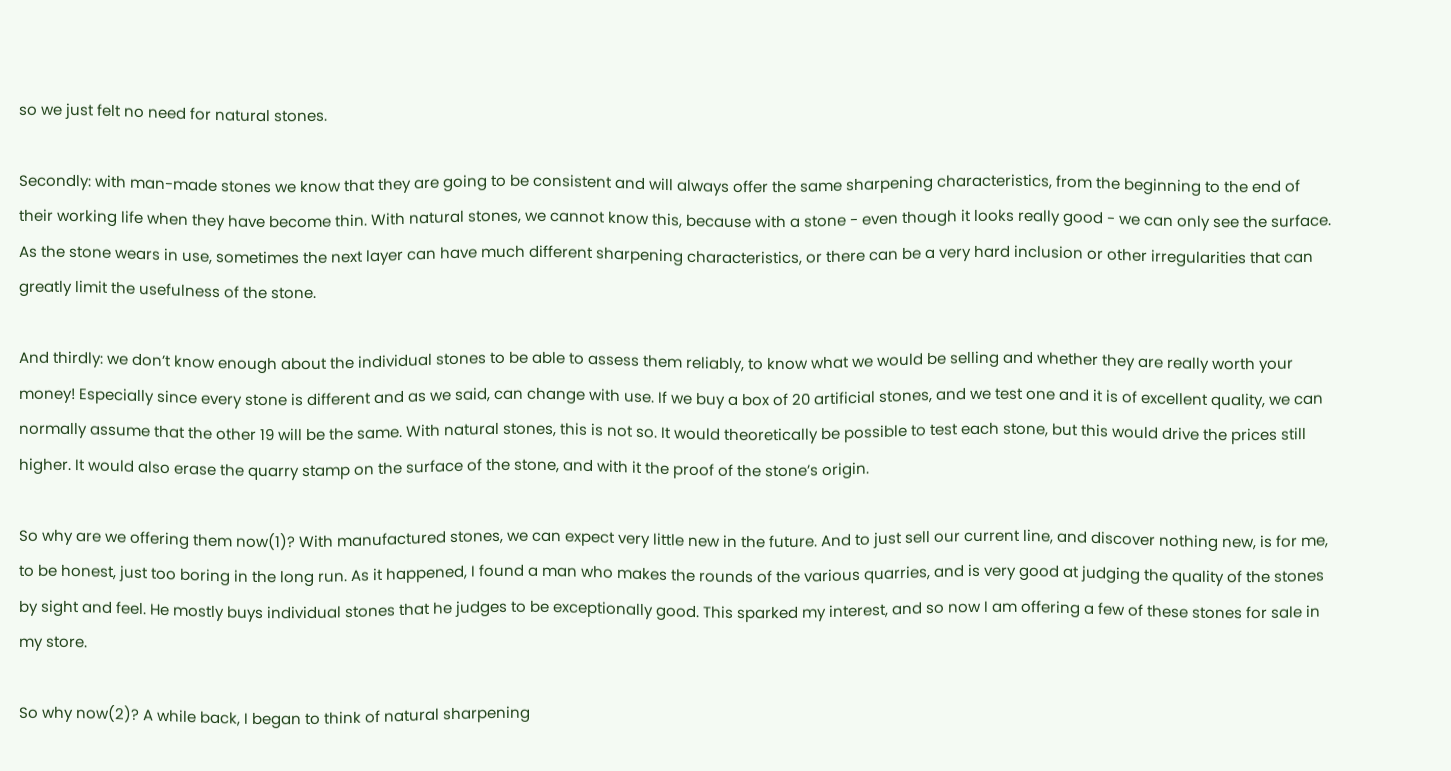so we just felt no need for natural stones.

Secondly: with man-made stones we know that they are going to be consistent and will always offer the same sharpening characteristics, from the beginning to the end of their working life when they have become thin. With natural stones, we cannot know this, because with a stone - even though it looks really good - we can only see the surface. As the stone wears in use, sometimes the next layer can have much different sharpening characteristics, or there can be a very hard inclusion or other irregularities that can greatly limit the usefulness of the stone.

And thirdly: we don’t know enough about the individual stones to be able to assess them reliably, to know what we would be selling and whether they are really worth your money! Especially since every stone is different and as we said, can change with use. If we buy a box of 20 artificial stones, and we test one and it is of excellent quality, we can normally assume that the other 19 will be the same. With natural stones, this is not so. It would theoretically be possible to test each stone, but this would drive the prices still higher. It would also erase the quarry stamp on the surface of the stone, and with it the proof of the stone’s origin.

So why are we offering them now(1)? With manufactured stones, we can expect very little new in the future. And to just sell our current line, and discover nothing new, is for me, to be honest, just too boring in the long run. As it happened, I found a man who makes the rounds of the various quarries, and is very good at judging the quality of the stones by sight and feel. He mostly buys individual stones that he judges to be exceptionally good. This sparked my interest, and so now I am offering a few of these stones for sale in my store.

So why now(2)? A while back, I began to think of natural sharpening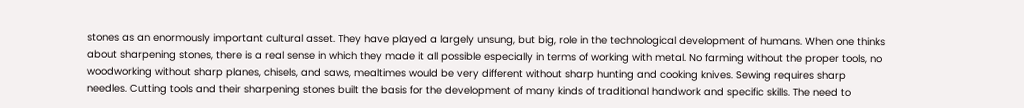stones as an enormously important cultural asset. They have played a largely unsung, but big, role in the technological development of humans. When one thinks about sharpening stones, there is a real sense in which they made it all possible especially in terms of working with metal. No farming without the proper tools, no woodworking without sharp planes, chisels, and saws, mealtimes would be very different without sharp hunting and cooking knives. Sewing requires sharp needles. Cutting tools and their sharpening stones built the basis for the development of many kinds of traditional handwork and specific skills. The need to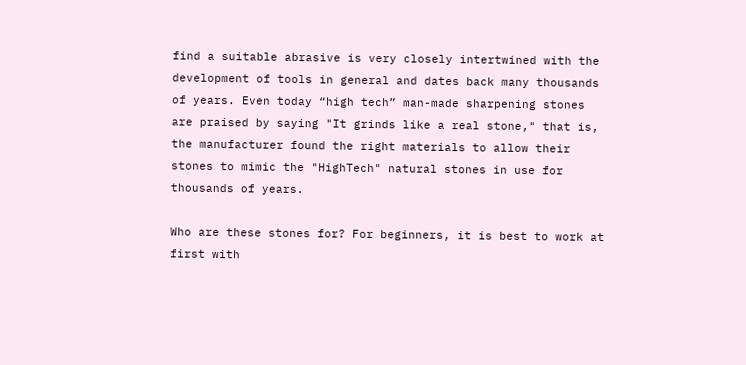find a suitable abrasive is very closely intertwined with the development of tools in general and dates back many thousands of years. Even today “high tech” man-made sharpening stones are praised by saying "It grinds like a real stone," that is, the manufacturer found the right materials to allow their stones to mimic the "HighTech" natural stones in use for thousands of years.

Who are these stones for? For beginners, it is best to work at first with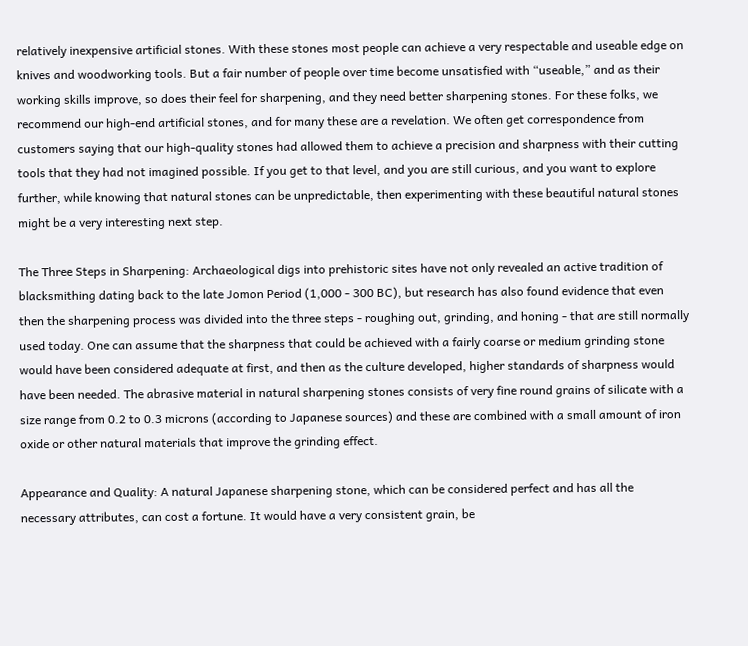relatively inexpensive artificial stones. With these stones most people can achieve a very respectable and useable edge on knives and woodworking tools. But a fair number of people over time become unsatisfied with “useable,” and as their working skills improve, so does their feel for sharpening, and they need better sharpening stones. For these folks, we recommend our high-end artificial stones, and for many these are a revelation. We often get correspondence from customers saying that our high-quality stones had allowed them to achieve a precision and sharpness with their cutting tools that they had not imagined possible. If you get to that level, and you are still curious, and you want to explore further, while knowing that natural stones can be unpredictable, then experimenting with these beautiful natural stones might be a very interesting next step.

The Three Steps in Sharpening: Archaeological digs into prehistoric sites have not only revealed an active tradition of blacksmithing dating back to the late Jomon Period (1,000 - 300 BC), but research has also found evidence that even then the sharpening process was divided into the three steps - roughing out, grinding, and honing - that are still normally used today. One can assume that the sharpness that could be achieved with a fairly coarse or medium grinding stone would have been considered adequate at first, and then as the culture developed, higher standards of sharpness would have been needed. The abrasive material in natural sharpening stones consists of very fine round grains of silicate with a size range from 0.2 to 0.3 microns (according to Japanese sources) and these are combined with a small amount of iron oxide or other natural materials that improve the grinding effect.

Appearance and Quality: A natural Japanese sharpening stone, which can be considered perfect and has all the necessary attributes, can cost a fortune. It would have a very consistent grain, be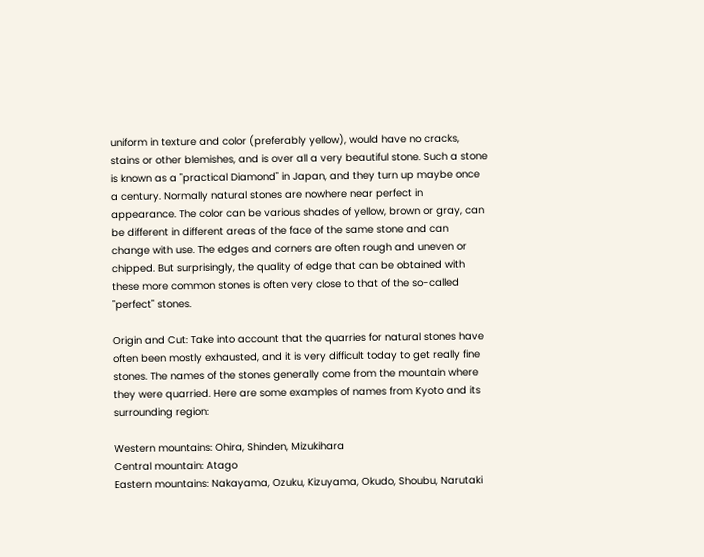uniform in texture and color (preferably yellow), would have no cracks, stains or other blemishes, and is over all a very beautiful stone. Such a stone is known as a "practical Diamond" in Japan, and they turn up maybe once a century. Normally natural stones are nowhere near perfect in appearance. The color can be various shades of yellow, brown or gray, can be different in different areas of the face of the same stone and can change with use. The edges and corners are often rough and uneven or chipped. But surprisingly, the quality of edge that can be obtained with these more common stones is often very close to that of the so-called "perfect" stones.

Origin and Cut: Take into account that the quarries for natural stones have often been mostly exhausted, and it is very difficult today to get really fine stones. The names of the stones generally come from the mountain where they were quarried. Here are some examples of names from Kyoto and its surrounding region:

Western mountains: Ohira, Shinden, Mizukihara
Central mountain: Atago
Eastern mountains: Nakayama, Ozuku, Kizuyama, Okudo, Shoubu, Narutaki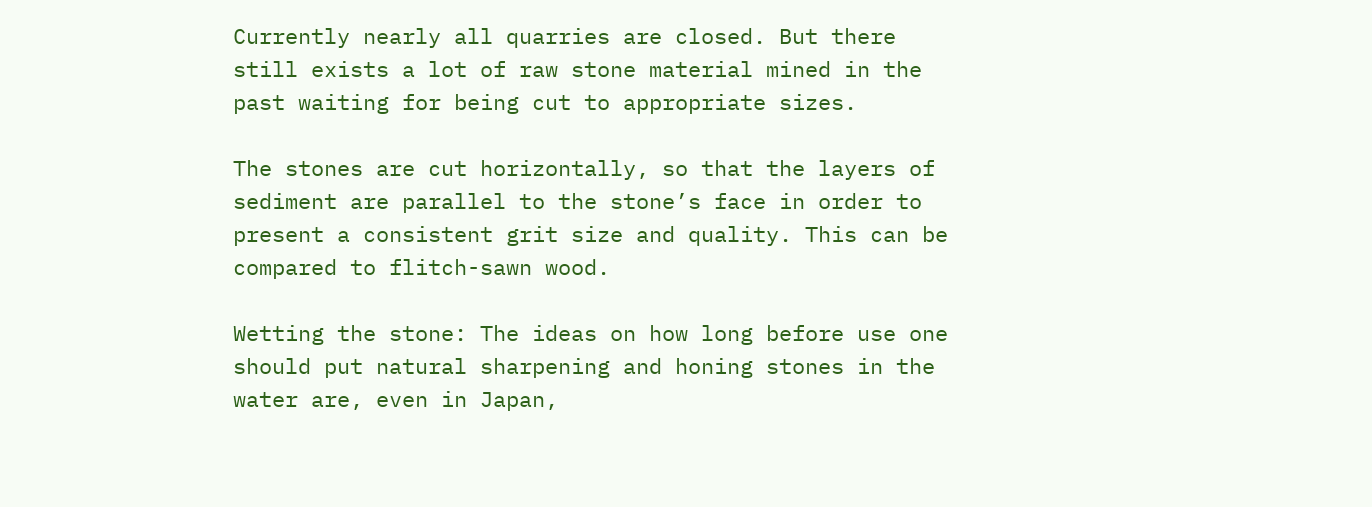Currently nearly all quarries are closed. But there still exists a lot of raw stone material mined in the past waiting for being cut to appropriate sizes.

The stones are cut horizontally, so that the layers of sediment are parallel to the stone’s face in order to present a consistent grit size and quality. This can be compared to flitch-sawn wood.

Wetting the stone: The ideas on how long before use one should put natural sharpening and honing stones in the water are, even in Japan,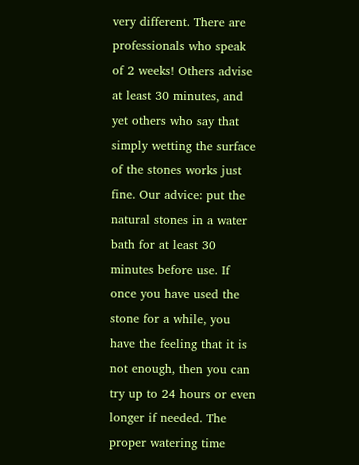very different. There are professionals who speak of 2 weeks! Others advise at least 30 minutes, and yet others who say that simply wetting the surface of the stones works just fine. Our advice: put the natural stones in a water bath for at least 30 minutes before use. If once you have used the stone for a while, you have the feeling that it is not enough, then you can try up to 24 hours or even longer if needed. The proper watering time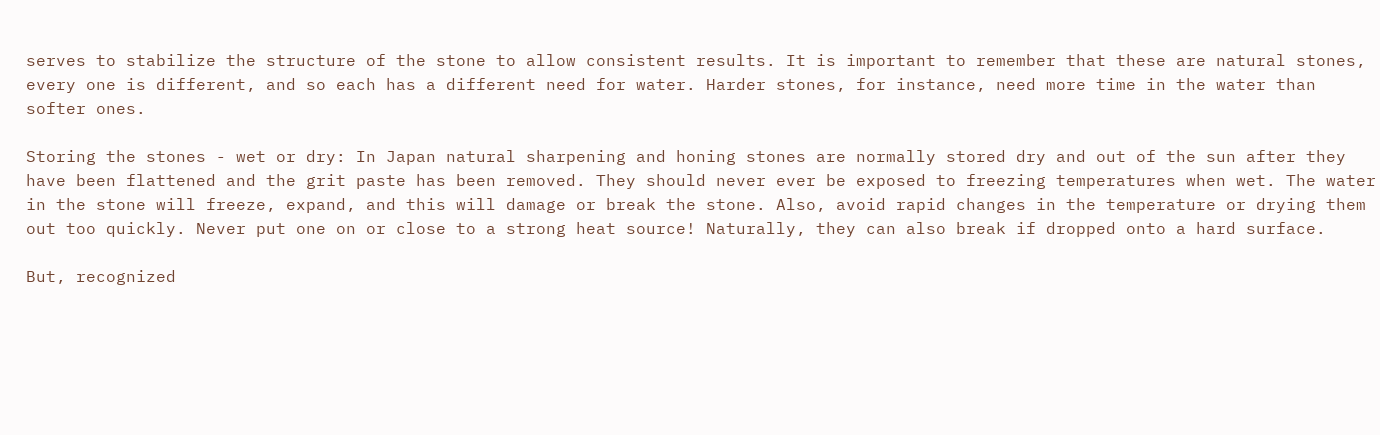serves to stabilize the structure of the stone to allow consistent results. It is important to remember that these are natural stones, every one is different, and so each has a different need for water. Harder stones, for instance, need more time in the water than softer ones.

Storing the stones - wet or dry: In Japan natural sharpening and honing stones are normally stored dry and out of the sun after they have been flattened and the grit paste has been removed. They should never ever be exposed to freezing temperatures when wet. The water in the stone will freeze, expand, and this will damage or break the stone. Also, avoid rapid changes in the temperature or drying them out too quickly. Never put one on or close to a strong heat source! Naturally, they can also break if dropped onto a hard surface.

But, recognized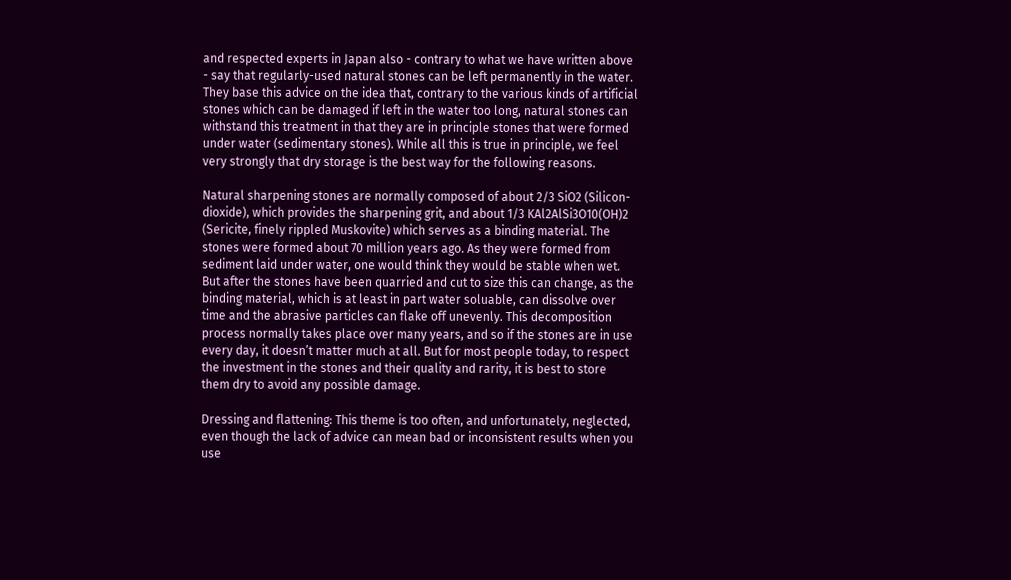and respected experts in Japan also - contrary to what we have written above - say that regularly-used natural stones can be left permanently in the water. They base this advice on the idea that, contrary to the various kinds of artificial stones which can be damaged if left in the water too long, natural stones can withstand this treatment in that they are in principle stones that were formed under water (sedimentary stones). While all this is true in principle, we feel very strongly that dry storage is the best way for the following reasons.

Natural sharpening stones are normally composed of about 2/3 SiO2 (Silicon-dioxide), which provides the sharpening grit, and about 1/3 KAl2AlSi3O10(OH)2 (Sericite, finely rippled Muskovite) which serves as a binding material. The stones were formed about 70 million years ago. As they were formed from sediment laid under water, one would think they would be stable when wet. But after the stones have been quarried and cut to size this can change, as the binding material, which is at least in part water soluable, can dissolve over time and the abrasive particles can flake off unevenly. This decomposition process normally takes place over many years, and so if the stones are in use every day, it doesn’t matter much at all. But for most people today, to respect the investment in the stones and their quality and rarity, it is best to store them dry to avoid any possible damage.

Dressing and flattening: This theme is too often, and unfortunately, neglected, even though the lack of advice can mean bad or inconsistent results when you use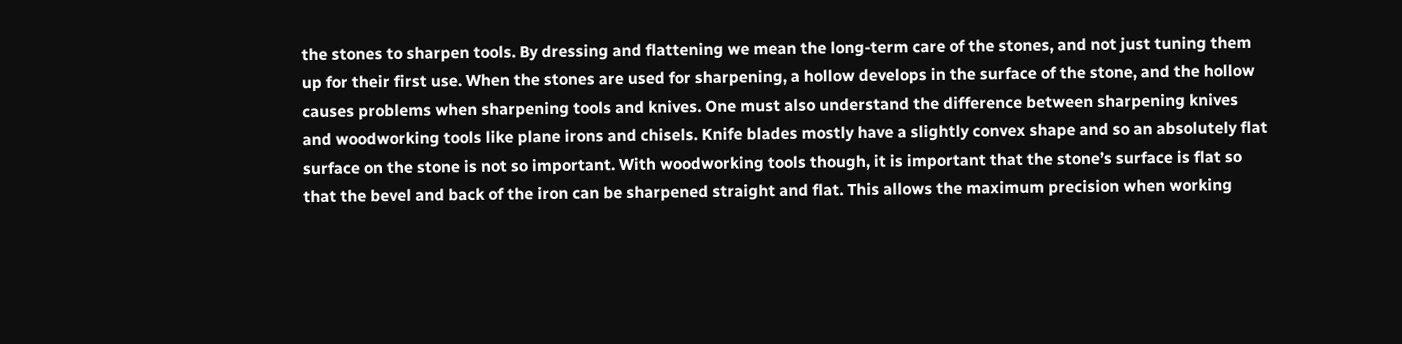the stones to sharpen tools. By dressing and flattening we mean the long-term care of the stones, and not just tuning them up for their first use. When the stones are used for sharpening, a hollow develops in the surface of the stone, and the hollow causes problems when sharpening tools and knives. One must also understand the difference between sharpening knives and woodworking tools like plane irons and chisels. Knife blades mostly have a slightly convex shape and so an absolutely flat surface on the stone is not so important. With woodworking tools though, it is important that the stone’s surface is flat so that the bevel and back of the iron can be sharpened straight and flat. This allows the maximum precision when working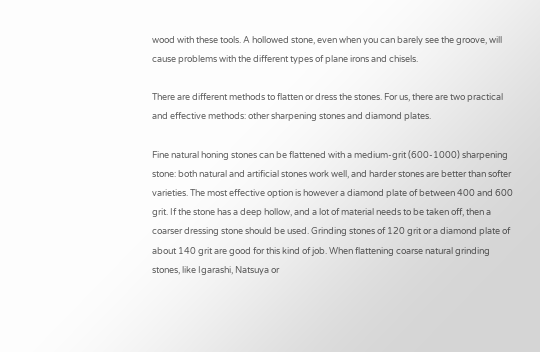wood with these tools. A hollowed stone, even when you can barely see the groove, will cause problems with the different types of plane irons and chisels.

There are different methods to flatten or dress the stones. For us, there are two practical and effective methods: other sharpening stones and diamond plates.

Fine natural honing stones can be flattened with a medium-grit (600-1000) sharpening stone: both natural and artificial stones work well, and harder stones are better than softer varieties. The most effective option is however a diamond plate of between 400 and 600 grit. If the stone has a deep hollow, and a lot of material needs to be taken off, then a coarser dressing stone should be used. Grinding stones of 120 grit or a diamond plate of about 140 grit are good for this kind of job. When flattening coarse natural grinding stones, like Igarashi, Natsuya or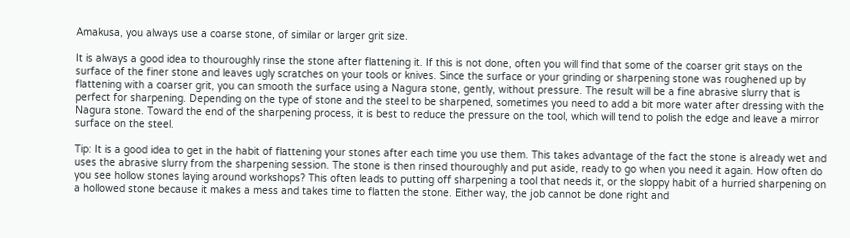Amakusa, you always use a coarse stone, of similar or larger grit size.

It is always a good idea to thouroughly rinse the stone after flattening it. If this is not done, often you will find that some of the coarser grit stays on the surface of the finer stone and leaves ugly scratches on your tools or knives. Since the surface or your grinding or sharpening stone was roughened up by flattening with a coarser grit, you can smooth the surface using a Nagura stone, gently, without pressure. The result will be a fine abrasive slurry that is perfect for sharpening. Depending on the type of stone and the steel to be sharpened, sometimes you need to add a bit more water after dressing with the Nagura stone. Toward the end of the sharpening process, it is best to reduce the pressure on the tool, which will tend to polish the edge and leave a mirror surface on the steel.

Tip: It is a good idea to get in the habit of flattening your stones after each time you use them. This takes advantage of the fact the stone is already wet and uses the abrasive slurry from the sharpening session. The stone is then rinsed thouroughly and put aside, ready to go when you need it again. How often do you see hollow stones laying around workshops? This often leads to putting off sharpening a tool that needs it, or the sloppy habit of a hurried sharpening on a hollowed stone because it makes a mess and takes time to flatten the stone. Either way, the job cannot be done right and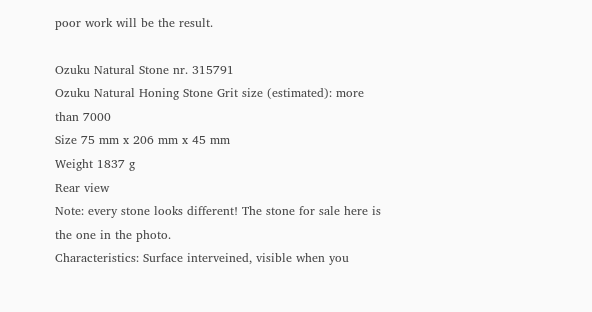poor work will be the result.

Ozuku Natural Stone nr. 315791
Ozuku Natural Honing Stone Grit size (estimated): more than 7000
Size 75 mm x 206 mm x 45 mm
Weight 1837 g
Rear view
Note: every stone looks different! The stone for sale here is the one in the photo.
Characteristics: Surface interveined, visible when you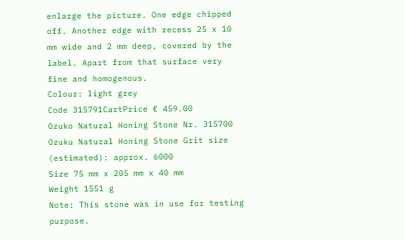enlarge the picture. One edge chipped off. Another edge with recess 25 x 10 mm wide and 2 mm deep, covered by the label. Apart from that surface very fine and homogenous.
Colour: light grey
Code 315791CartPrice € 459.00
Ozuko Natural Honing Stone Nr. 315700
Ozuku Natural Honing Stone Grit size (estimated): approx. 6000
Size 75 mm x 205 mm x 40 mm
Weight 1551 g
Note: This stone was in use for testing purpose.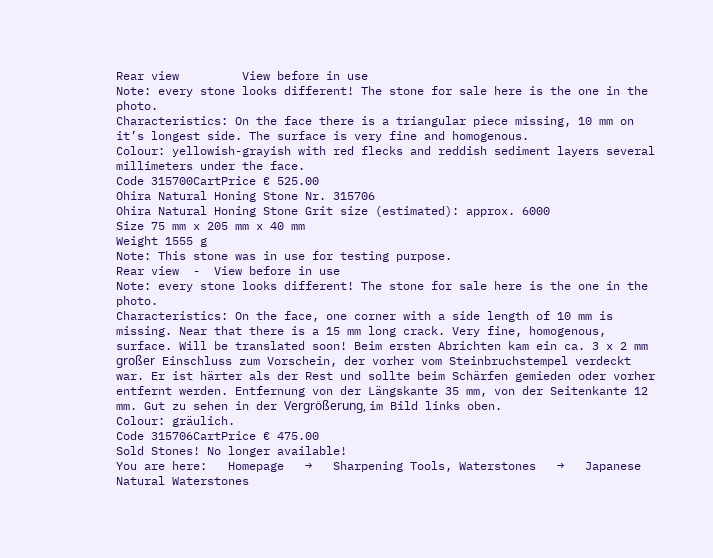Rear view         View before in use
Note: every stone looks different! The stone for sale here is the one in the photo.
Characteristics: On the face there is a triangular piece missing, 10 mm on it’s longest side. The surface is very fine and homogenous.
Colour: yellowish-grayish with red flecks and reddish sediment layers several millimeters under the face.
Code 315700CartPrice € 525.00
Ohira Natural Honing Stone Nr. 315706
Ohira Natural Honing Stone Grit size (estimated): approx. 6000
Size 75 mm x 205 mm x 40 mm
Weight 1555 g
Note: This stone was in use for testing purpose.
Rear view  -  View before in use
Note: every stone looks different! The stone for sale here is the one in the photo.
Characteristics: On the face, one corner with a side length of 10 mm is missing. Near that there is a 15 mm long crack. Very fine, homogenous, surface. Will be translated soon! Beim ersten Abrichten kam ein ca. 3 x 2 mm großer Einschluss zum Vorschein, der vorher vom Steinbruchstempel verdeckt war. Er ist härter als der Rest und sollte beim Schärfen gemieden oder vorher entfernt werden. Entfernung von der Längskante 35 mm, von der Seitenkante 12 mm. Gut zu sehen in der Vergrößerung, im Bild links oben.
Colour: gräulich.
Code 315706CartPrice € 475.00
Sold Stones! No longer available!
You are here:   Homepage   →   Sharpening Tools, Waterstones   →   Japanese Natural Waterstones